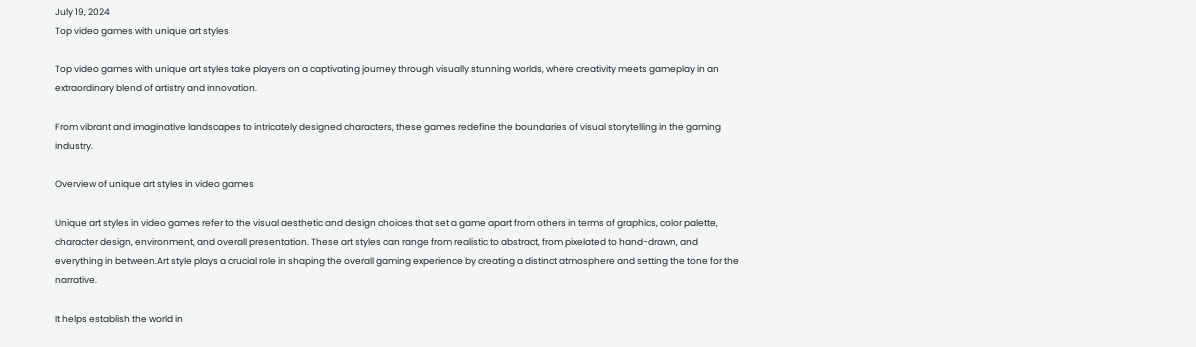July 19, 2024
Top video games with unique art styles

Top video games with unique art styles take players on a captivating journey through visually stunning worlds, where creativity meets gameplay in an extraordinary blend of artistry and innovation.

From vibrant and imaginative landscapes to intricately designed characters, these games redefine the boundaries of visual storytelling in the gaming industry.

Overview of unique art styles in video games

Unique art styles in video games refer to the visual aesthetic and design choices that set a game apart from others in terms of graphics, color palette, character design, environment, and overall presentation. These art styles can range from realistic to abstract, from pixelated to hand-drawn, and everything in between.Art style plays a crucial role in shaping the overall gaming experience by creating a distinct atmosphere and setting the tone for the narrative.

It helps establish the world in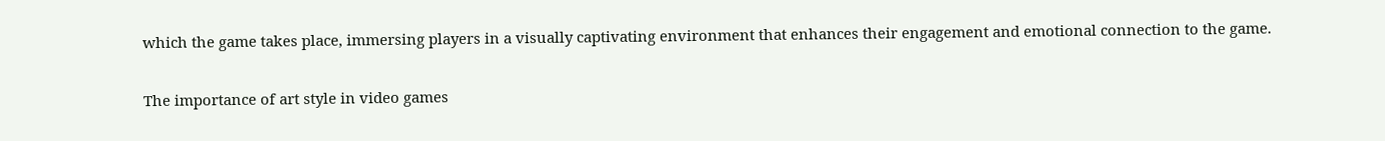which the game takes place, immersing players in a visually captivating environment that enhances their engagement and emotional connection to the game.

The importance of art style in video games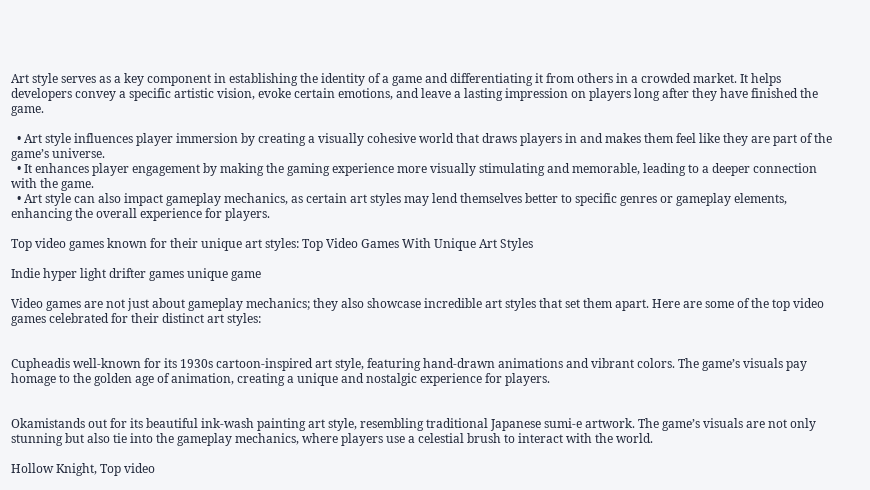Art style serves as a key component in establishing the identity of a game and differentiating it from others in a crowded market. It helps developers convey a specific artistic vision, evoke certain emotions, and leave a lasting impression on players long after they have finished the game.

  • Art style influences player immersion by creating a visually cohesive world that draws players in and makes them feel like they are part of the game’s universe.
  • It enhances player engagement by making the gaming experience more visually stimulating and memorable, leading to a deeper connection with the game.
  • Art style can also impact gameplay mechanics, as certain art styles may lend themselves better to specific genres or gameplay elements, enhancing the overall experience for players.

Top video games known for their unique art styles: Top Video Games With Unique Art Styles

Indie hyper light drifter games unique game

Video games are not just about gameplay mechanics; they also showcase incredible art styles that set them apart. Here are some of the top video games celebrated for their distinct art styles:


Cupheadis well-known for its 1930s cartoon-inspired art style, featuring hand-drawn animations and vibrant colors. The game’s visuals pay homage to the golden age of animation, creating a unique and nostalgic experience for players.


Okamistands out for its beautiful ink-wash painting art style, resembling traditional Japanese sumi-e artwork. The game’s visuals are not only stunning but also tie into the gameplay mechanics, where players use a celestial brush to interact with the world.

Hollow Knight, Top video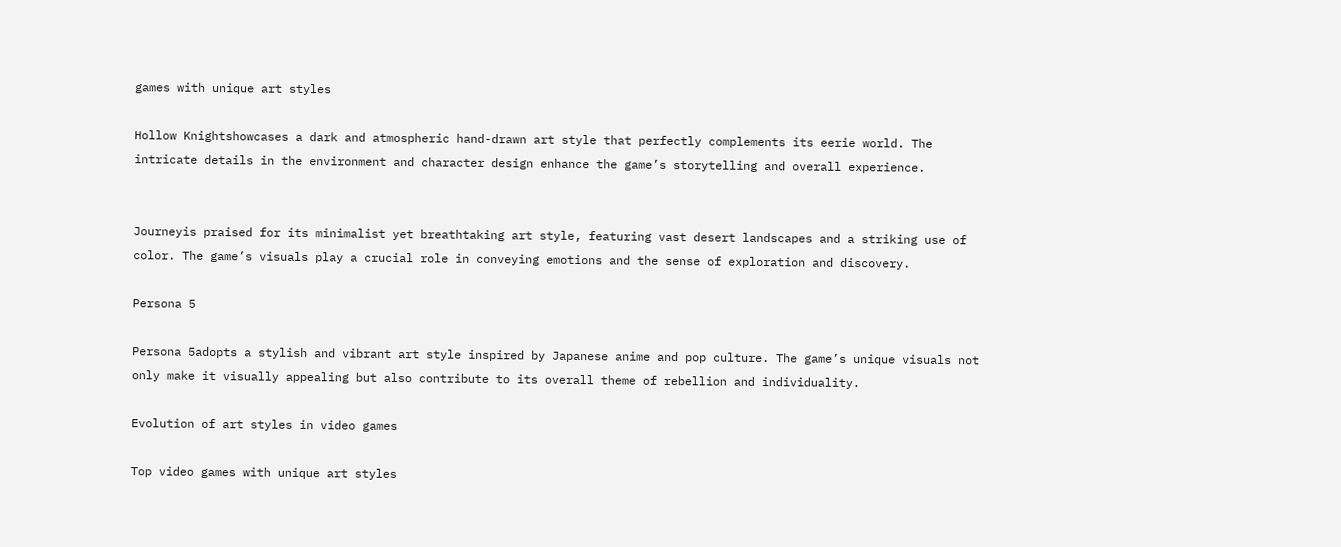games with unique art styles

Hollow Knightshowcases a dark and atmospheric hand-drawn art style that perfectly complements its eerie world. The intricate details in the environment and character design enhance the game’s storytelling and overall experience.


Journeyis praised for its minimalist yet breathtaking art style, featuring vast desert landscapes and a striking use of color. The game’s visuals play a crucial role in conveying emotions and the sense of exploration and discovery.

Persona 5

Persona 5adopts a stylish and vibrant art style inspired by Japanese anime and pop culture. The game’s unique visuals not only make it visually appealing but also contribute to its overall theme of rebellion and individuality.

Evolution of art styles in video games

Top video games with unique art styles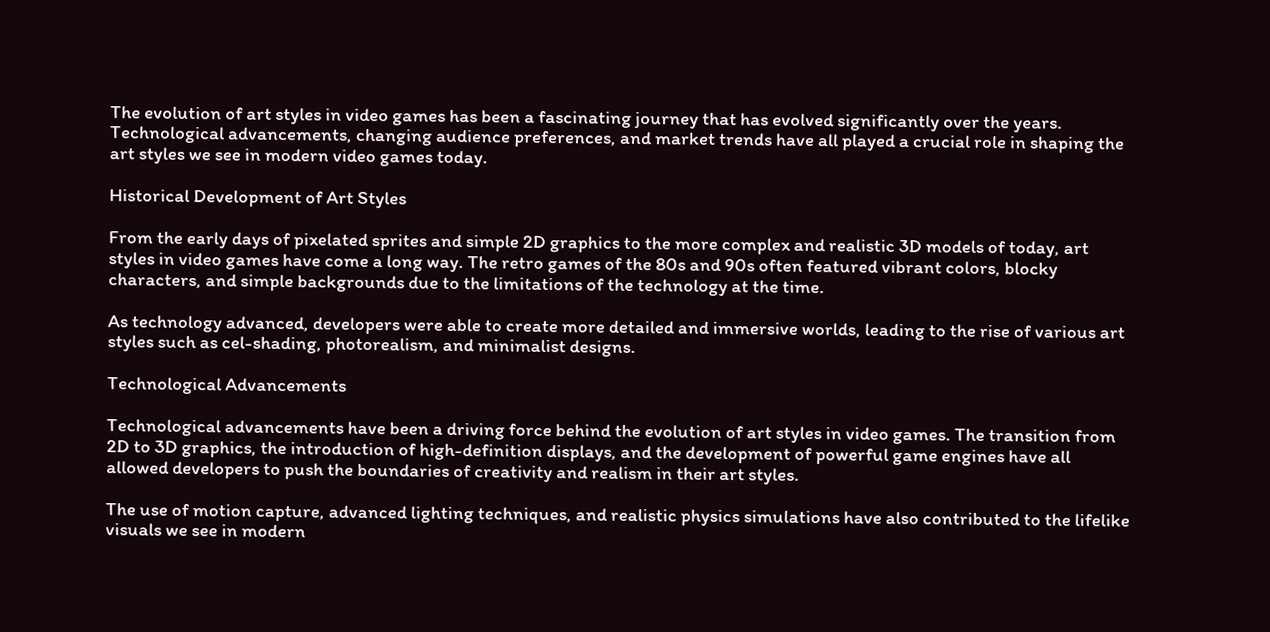The evolution of art styles in video games has been a fascinating journey that has evolved significantly over the years. Technological advancements, changing audience preferences, and market trends have all played a crucial role in shaping the art styles we see in modern video games today.

Historical Development of Art Styles

From the early days of pixelated sprites and simple 2D graphics to the more complex and realistic 3D models of today, art styles in video games have come a long way. The retro games of the 80s and 90s often featured vibrant colors, blocky characters, and simple backgrounds due to the limitations of the technology at the time.

As technology advanced, developers were able to create more detailed and immersive worlds, leading to the rise of various art styles such as cel-shading, photorealism, and minimalist designs.

Technological Advancements

Technological advancements have been a driving force behind the evolution of art styles in video games. The transition from 2D to 3D graphics, the introduction of high-definition displays, and the development of powerful game engines have all allowed developers to push the boundaries of creativity and realism in their art styles.

The use of motion capture, advanced lighting techniques, and realistic physics simulations have also contributed to the lifelike visuals we see in modern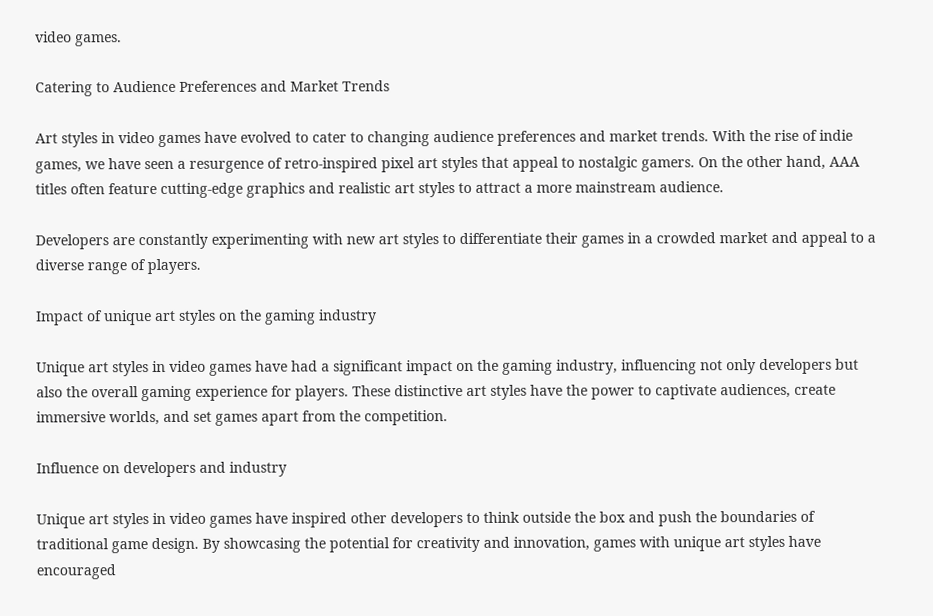video games.

Catering to Audience Preferences and Market Trends

Art styles in video games have evolved to cater to changing audience preferences and market trends. With the rise of indie games, we have seen a resurgence of retro-inspired pixel art styles that appeal to nostalgic gamers. On the other hand, AAA titles often feature cutting-edge graphics and realistic art styles to attract a more mainstream audience.

Developers are constantly experimenting with new art styles to differentiate their games in a crowded market and appeal to a diverse range of players.

Impact of unique art styles on the gaming industry

Unique art styles in video games have had a significant impact on the gaming industry, influencing not only developers but also the overall gaming experience for players. These distinctive art styles have the power to captivate audiences, create immersive worlds, and set games apart from the competition.

Influence on developers and industry

Unique art styles in video games have inspired other developers to think outside the box and push the boundaries of traditional game design. By showcasing the potential for creativity and innovation, games with unique art styles have encouraged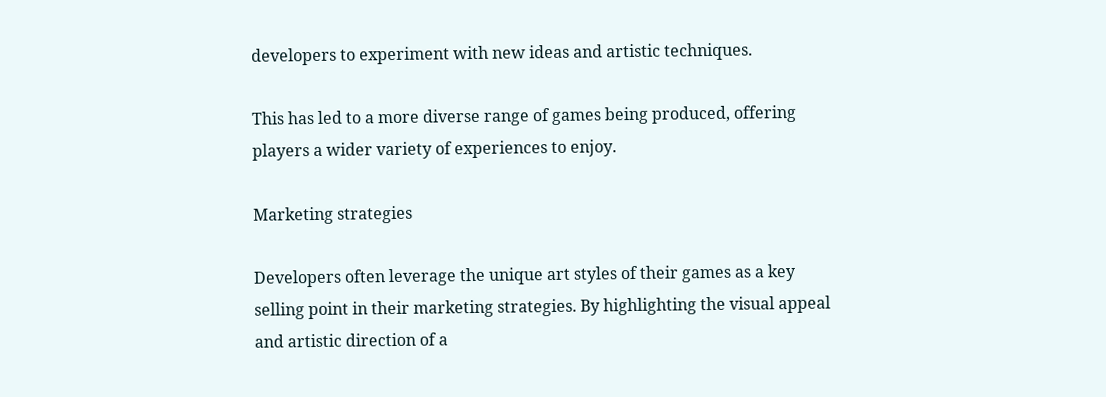developers to experiment with new ideas and artistic techniques.

This has led to a more diverse range of games being produced, offering players a wider variety of experiences to enjoy.

Marketing strategies

Developers often leverage the unique art styles of their games as a key selling point in their marketing strategies. By highlighting the visual appeal and artistic direction of a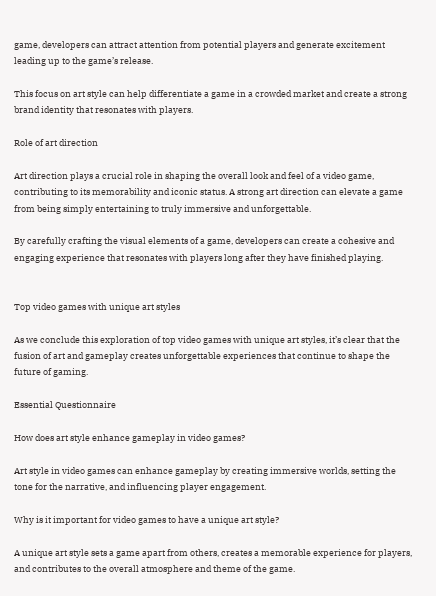game, developers can attract attention from potential players and generate excitement leading up to the game’s release.

This focus on art style can help differentiate a game in a crowded market and create a strong brand identity that resonates with players.

Role of art direction

Art direction plays a crucial role in shaping the overall look and feel of a video game, contributing to its memorability and iconic status. A strong art direction can elevate a game from being simply entertaining to truly immersive and unforgettable.

By carefully crafting the visual elements of a game, developers can create a cohesive and engaging experience that resonates with players long after they have finished playing.


Top video games with unique art styles

As we conclude this exploration of top video games with unique art styles, it’s clear that the fusion of art and gameplay creates unforgettable experiences that continue to shape the future of gaming.

Essential Questionnaire

How does art style enhance gameplay in video games?

Art style in video games can enhance gameplay by creating immersive worlds, setting the tone for the narrative, and influencing player engagement.

Why is it important for video games to have a unique art style?

A unique art style sets a game apart from others, creates a memorable experience for players, and contributes to the overall atmosphere and theme of the game.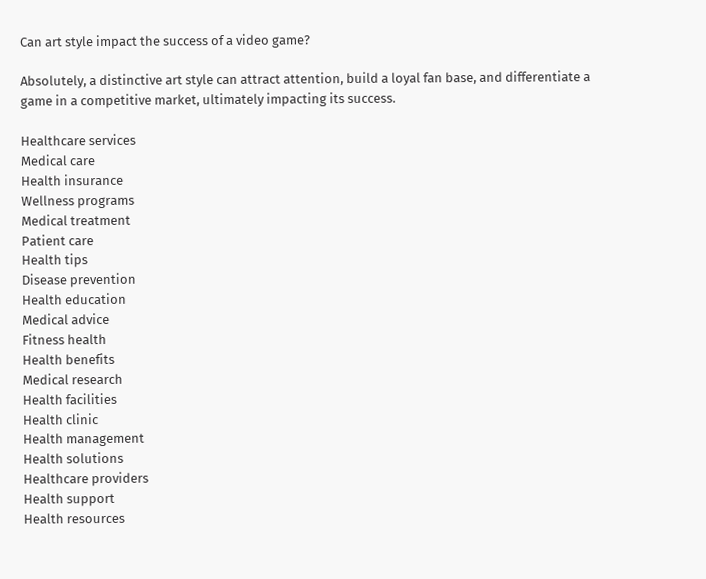Can art style impact the success of a video game?

Absolutely, a distinctive art style can attract attention, build a loyal fan base, and differentiate a game in a competitive market, ultimately impacting its success.

Healthcare services
Medical care
Health insurance
Wellness programs
Medical treatment
Patient care
Health tips
Disease prevention
Health education
Medical advice
Fitness health
Health benefits
Medical research
Health facilities
Health clinic
Health management
Health solutions
Healthcare providers
Health support
Health resources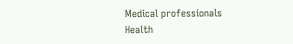Medical professionals
Health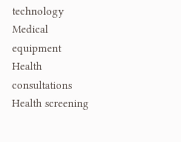technology
Medical equipment
Health consultations
Health screening